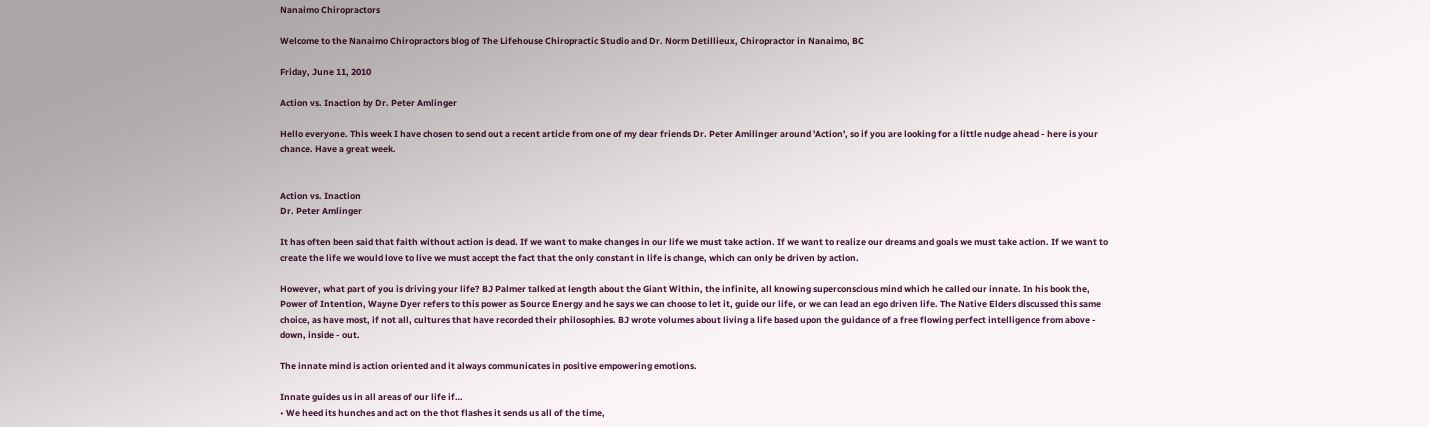Nanaimo Chiropractors

Welcome to the Nanaimo Chiropractors blog of The Lifehouse Chiropractic Studio and Dr. Norm Detillieux, Chiropractor in Nanaimo, BC

Friday, June 11, 2010

Action vs. Inaction by Dr. Peter Amlinger

Hello everyone. This week I have chosen to send out a recent article from one of my dear friends Dr. Peter Amilinger around 'Action', so if you are looking for a little nudge ahead - here is your chance. Have a great week.


Action vs. Inaction
Dr. Peter Amlinger

It has often been said that faith without action is dead. If we want to make changes in our life we must take action. If we want to realize our dreams and goals we must take action. If we want to create the life we would love to live we must accept the fact that the only constant in life is change, which can only be driven by action.

However, what part of you is driving your life? BJ Palmer talked at length about the Giant Within, the infinite, all knowing superconscious mind which he called our innate. In his book the, Power of Intention, Wayne Dyer refers to this power as Source Energy and he says we can choose to let it, guide our life, or we can lead an ego driven life. The Native Elders discussed this same choice, as have most, if not all, cultures that have recorded their philosophies. BJ wrote volumes about living a life based upon the guidance of a free flowing perfect intelligence from above - down, inside - out.

The innate mind is action oriented and it always communicates in positive empowering emotions.

Innate guides us in all areas of our life if…
• We heed its hunches and act on the thot flashes it sends us all of the time,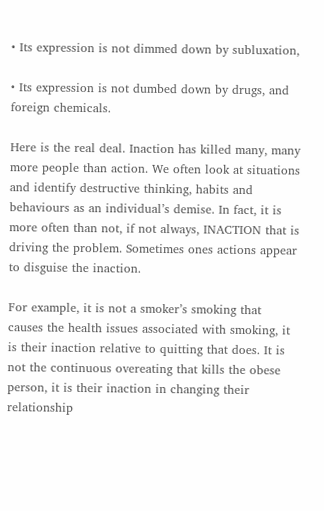• Its expression is not dimmed down by subluxation,

• Its expression is not dumbed down by drugs, and foreign chemicals.

Here is the real deal. Inaction has killed many, many more people than action. We often look at situations and identify destructive thinking, habits and behaviours as an individual’s demise. In fact, it is more often than not, if not always, INACTION that is driving the problem. Sometimes ones actions appear to disguise the inaction.

For example, it is not a smoker’s smoking that causes the health issues associated with smoking, it is their inaction relative to quitting that does. It is not the continuous overeating that kills the obese person, it is their inaction in changing their relationship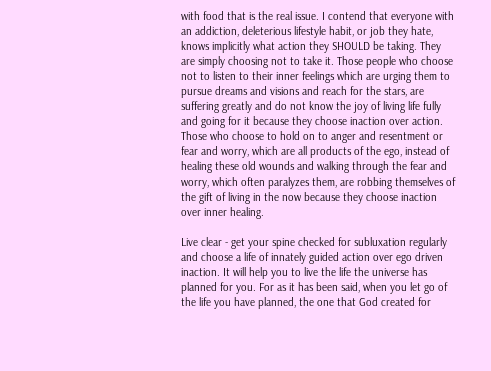with food that is the real issue. I contend that everyone with an addiction, deleterious lifestyle habit, or job they hate, knows implicitly what action they SHOULD be taking. They are simply choosing not to take it. Those people who choose not to listen to their inner feelings which are urging them to pursue dreams and visions and reach for the stars, are suffering greatly and do not know the joy of living life fully and going for it because they choose inaction over action. Those who choose to hold on to anger and resentment or fear and worry, which are all products of the ego, instead of healing these old wounds and walking through the fear and worry, which often paralyzes them, are robbing themselves of the gift of living in the now because they choose inaction over inner healing.

Live clear - get your spine checked for subluxation regularly and choose a life of innately guided action over ego driven inaction. It will help you to live the life the universe has planned for you. For as it has been said, when you let go of the life you have planned, the one that God created for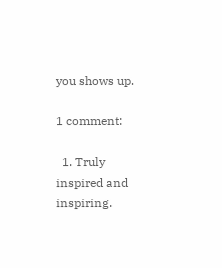you shows up.

1 comment:

  1. Truly inspired and inspiring.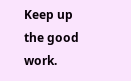Keep up the good work.